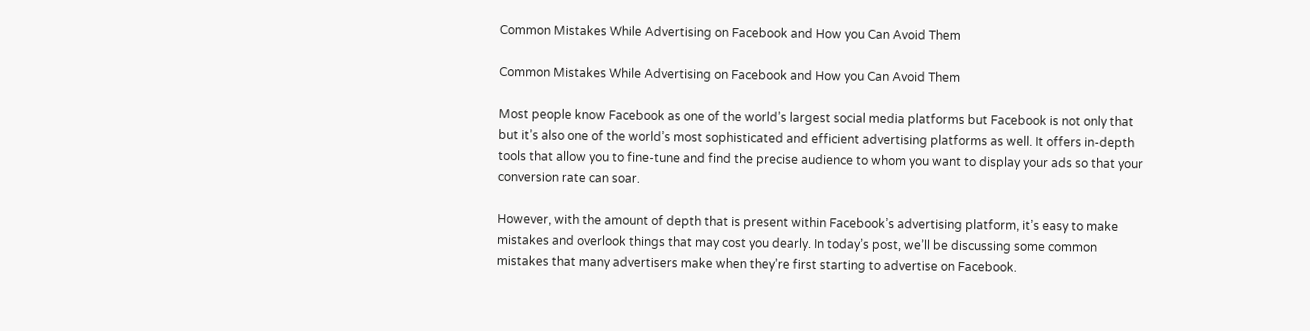Common Mistakes While Advertising on Facebook and How you Can Avoid Them

Common Mistakes While Advertising on Facebook and How you Can Avoid Them

Most people know Facebook as one of the world’s largest social media platforms but Facebook is not only that but it’s also one of the world’s most sophisticated and efficient advertising platforms as well. It offers in-depth tools that allow you to fine-tune and find the precise audience to whom you want to display your ads so that your conversion rate can soar.

However, with the amount of depth that is present within Facebook’s advertising platform, it’s easy to make mistakes and overlook things that may cost you dearly. In today’s post, we’ll be discussing some common mistakes that many advertisers make when they’re first starting to advertise on Facebook.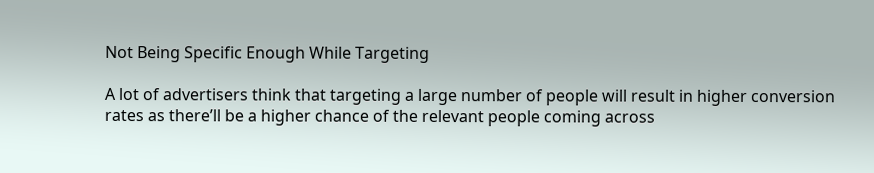Not Being Specific Enough While Targeting

A lot of advertisers think that targeting a large number of people will result in higher conversion rates as there’ll be a higher chance of the relevant people coming across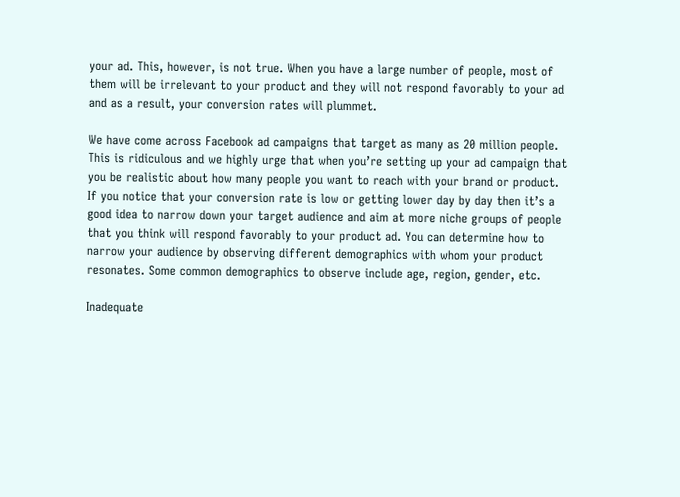your ad. This, however, is not true. When you have a large number of people, most of them will be irrelevant to your product and they will not respond favorably to your ad and as a result, your conversion rates will plummet.

We have come across Facebook ad campaigns that target as many as 20 million people. This is ridiculous and we highly urge that when you’re setting up your ad campaign that you be realistic about how many people you want to reach with your brand or product. If you notice that your conversion rate is low or getting lower day by day then it’s a good idea to narrow down your target audience and aim at more niche groups of people that you think will respond favorably to your product ad. You can determine how to narrow your audience by observing different demographics with whom your product resonates. Some common demographics to observe include age, region, gender, etc.

Inadequate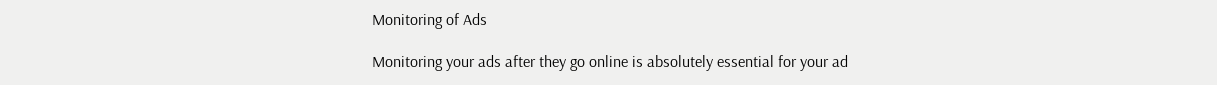Monitoring of Ads

Monitoring your ads after they go online is absolutely essential for your ad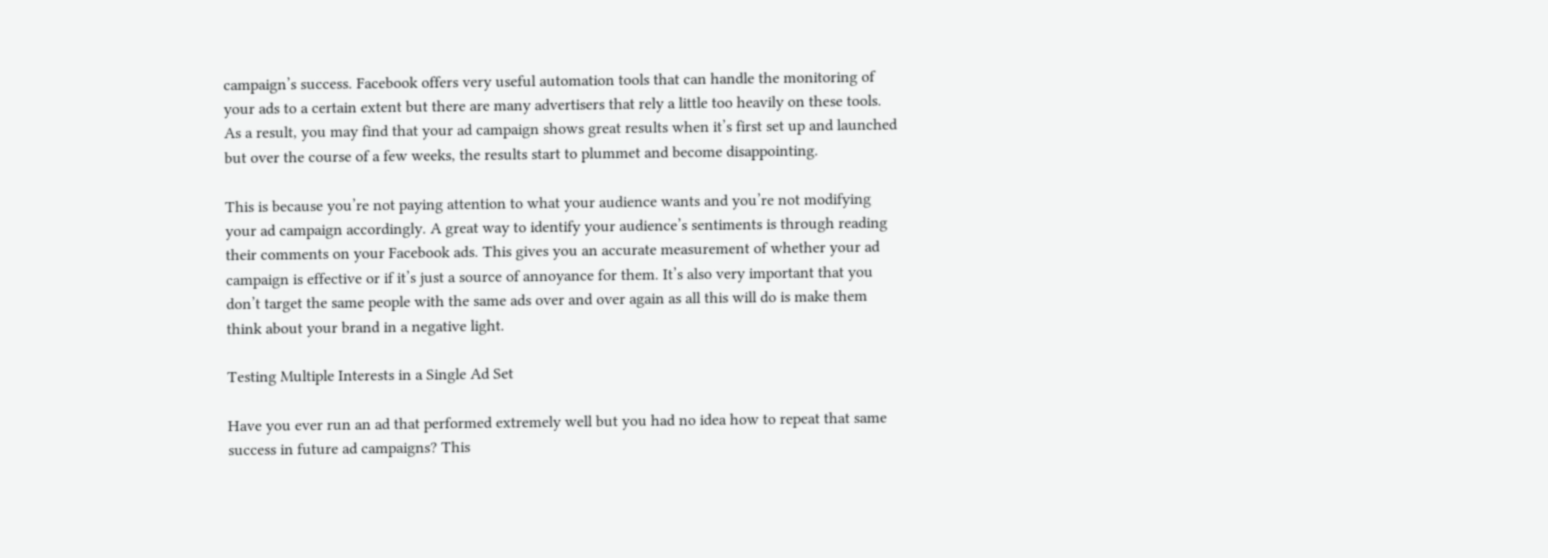campaign’s success. Facebook offers very useful automation tools that can handle the monitoring of your ads to a certain extent but there are many advertisers that rely a little too heavily on these tools. As a result, you may find that your ad campaign shows great results when it’s first set up and launched but over the course of a few weeks, the results start to plummet and become disappointing.

This is because you’re not paying attention to what your audience wants and you’re not modifying your ad campaign accordingly. A great way to identify your audience’s sentiments is through reading their comments on your Facebook ads. This gives you an accurate measurement of whether your ad campaign is effective or if it’s just a source of annoyance for them. It’s also very important that you don’t target the same people with the same ads over and over again as all this will do is make them think about your brand in a negative light.

Testing Multiple Interests in a Single Ad Set

Have you ever run an ad that performed extremely well but you had no idea how to repeat that same success in future ad campaigns? This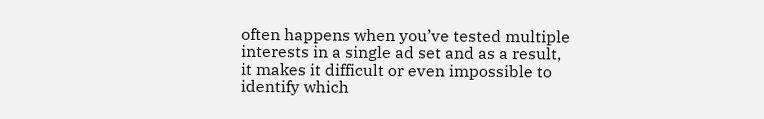often happens when you’ve tested multiple interests in a single ad set and as a result, it makes it difficult or even impossible to identify which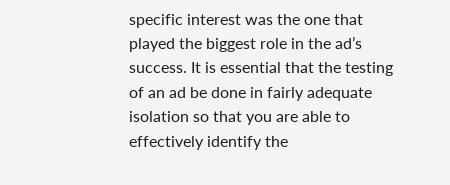specific interest was the one that played the biggest role in the ad’s success. It is essential that the testing of an ad be done in fairly adequate isolation so that you are able to effectively identify the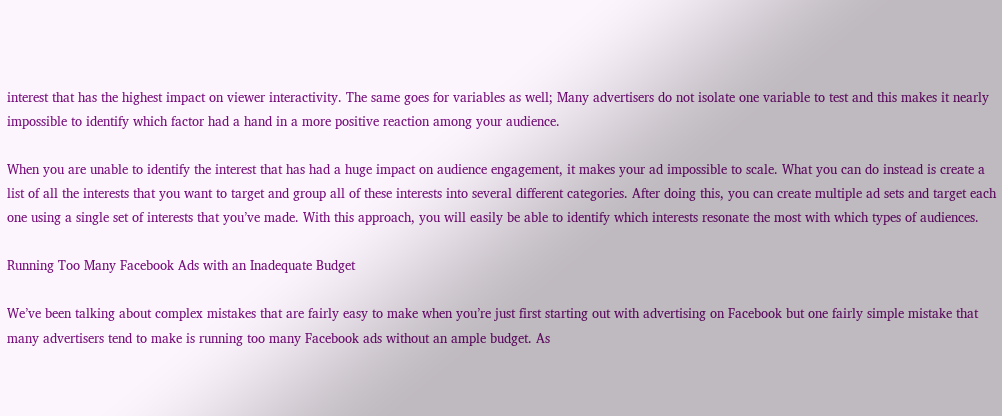interest that has the highest impact on viewer interactivity. The same goes for variables as well; Many advertisers do not isolate one variable to test and this makes it nearly impossible to identify which factor had a hand in a more positive reaction among your audience.

When you are unable to identify the interest that has had a huge impact on audience engagement, it makes your ad impossible to scale. What you can do instead is create a list of all the interests that you want to target and group all of these interests into several different categories. After doing this, you can create multiple ad sets and target each one using a single set of interests that you’ve made. With this approach, you will easily be able to identify which interests resonate the most with which types of audiences.

Running Too Many Facebook Ads with an Inadequate Budget

We’ve been talking about complex mistakes that are fairly easy to make when you’re just first starting out with advertising on Facebook but one fairly simple mistake that many advertisers tend to make is running too many Facebook ads without an ample budget. As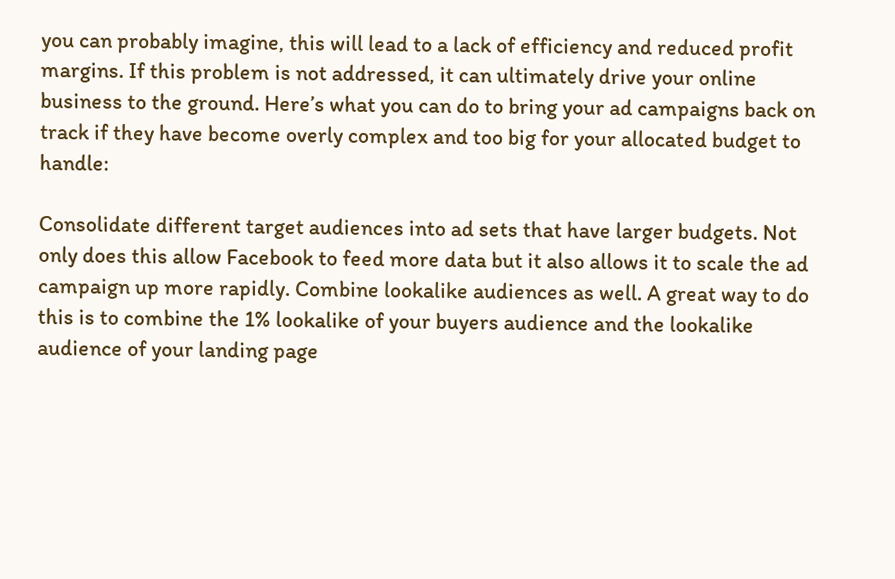you can probably imagine, this will lead to a lack of efficiency and reduced profit margins. If this problem is not addressed, it can ultimately drive your online business to the ground. Here’s what you can do to bring your ad campaigns back on track if they have become overly complex and too big for your allocated budget to handle:

Consolidate different target audiences into ad sets that have larger budgets. Not only does this allow Facebook to feed more data but it also allows it to scale the ad campaign up more rapidly. Combine lookalike audiences as well. A great way to do this is to combine the 1% lookalike of your buyers audience and the lookalike audience of your landing page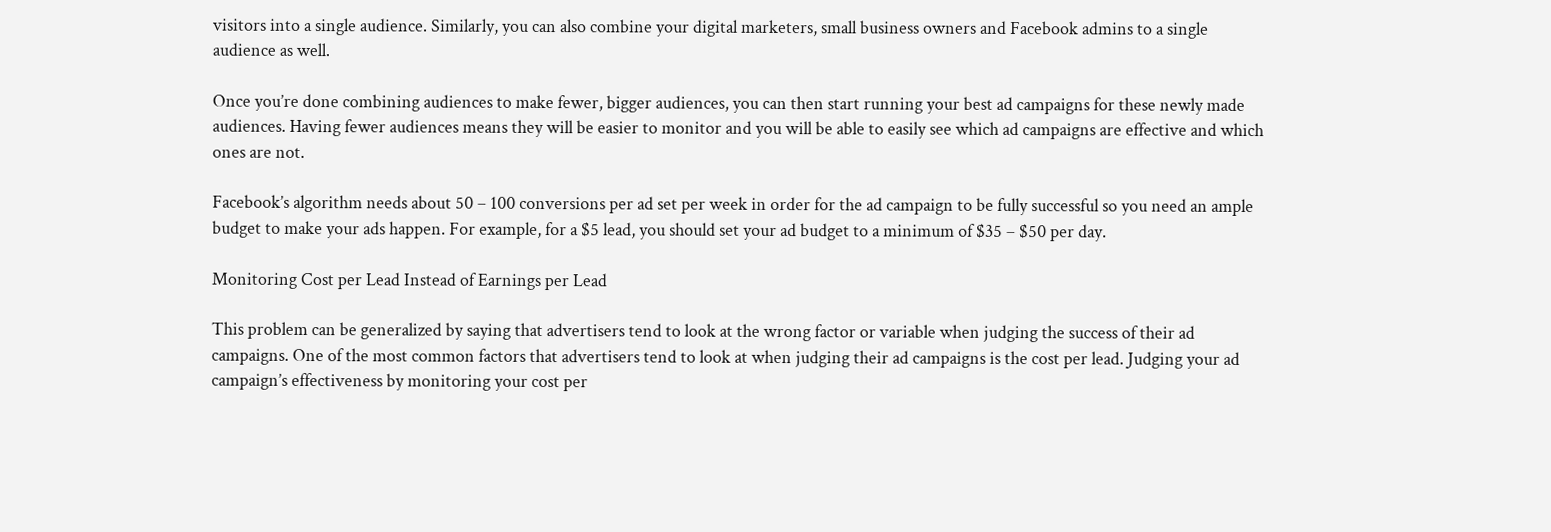visitors into a single audience. Similarly, you can also combine your digital marketers, small business owners and Facebook admins to a single audience as well.

Once you’re done combining audiences to make fewer, bigger audiences, you can then start running your best ad campaigns for these newly made audiences. Having fewer audiences means they will be easier to monitor and you will be able to easily see which ad campaigns are effective and which ones are not.

Facebook’s algorithm needs about 50 – 100 conversions per ad set per week in order for the ad campaign to be fully successful so you need an ample budget to make your ads happen. For example, for a $5 lead, you should set your ad budget to a minimum of $35 – $50 per day.

Monitoring Cost per Lead Instead of Earnings per Lead

This problem can be generalized by saying that advertisers tend to look at the wrong factor or variable when judging the success of their ad campaigns. One of the most common factors that advertisers tend to look at when judging their ad campaigns is the cost per lead. Judging your ad campaign’s effectiveness by monitoring your cost per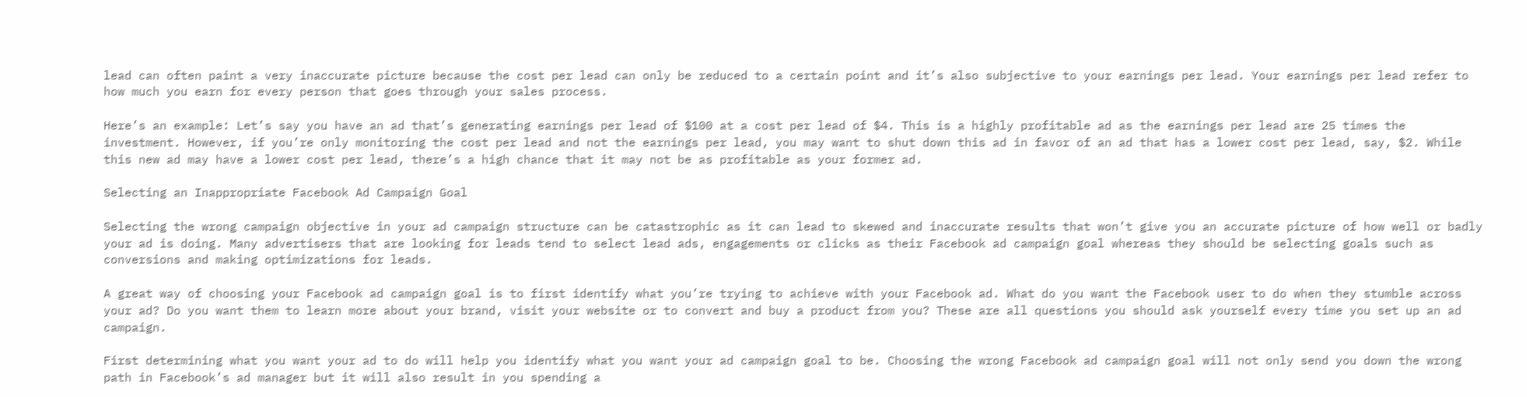lead can often paint a very inaccurate picture because the cost per lead can only be reduced to a certain point and it’s also subjective to your earnings per lead. Your earnings per lead refer to how much you earn for every person that goes through your sales process.

Here’s an example: Let’s say you have an ad that’s generating earnings per lead of $100 at a cost per lead of $4. This is a highly profitable ad as the earnings per lead are 25 times the investment. However, if you’re only monitoring the cost per lead and not the earnings per lead, you may want to shut down this ad in favor of an ad that has a lower cost per lead, say, $2. While this new ad may have a lower cost per lead, there’s a high chance that it may not be as profitable as your former ad.

Selecting an Inappropriate Facebook Ad Campaign Goal

Selecting the wrong campaign objective in your ad campaign structure can be catastrophic as it can lead to skewed and inaccurate results that won’t give you an accurate picture of how well or badly your ad is doing. Many advertisers that are looking for leads tend to select lead ads, engagements or clicks as their Facebook ad campaign goal whereas they should be selecting goals such as conversions and making optimizations for leads.

A great way of choosing your Facebook ad campaign goal is to first identify what you’re trying to achieve with your Facebook ad. What do you want the Facebook user to do when they stumble across your ad? Do you want them to learn more about your brand, visit your website or to convert and buy a product from you? These are all questions you should ask yourself every time you set up an ad campaign.

First determining what you want your ad to do will help you identify what you want your ad campaign goal to be. Choosing the wrong Facebook ad campaign goal will not only send you down the wrong path in Facebook’s ad manager but it will also result in you spending a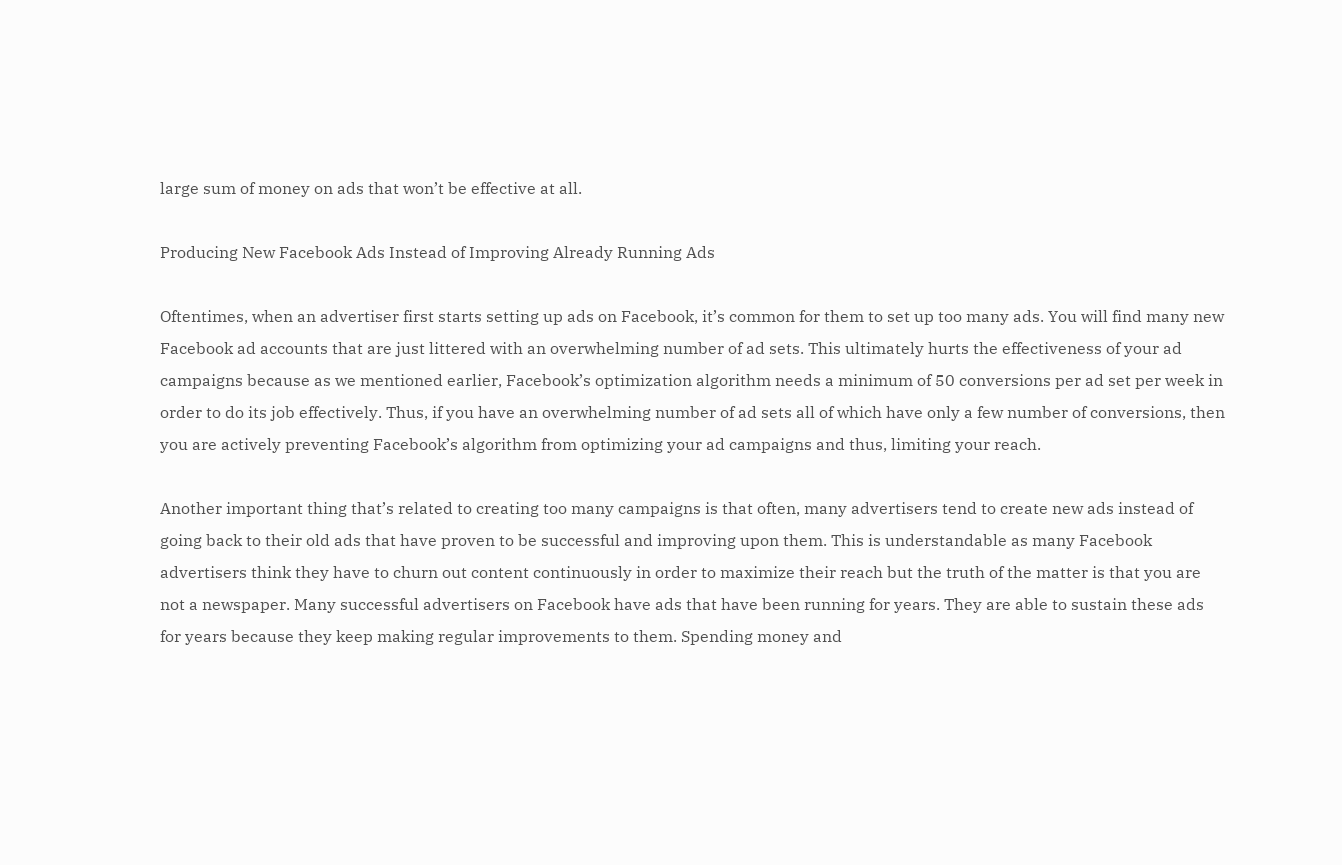large sum of money on ads that won’t be effective at all.

Producing New Facebook Ads Instead of Improving Already Running Ads

Oftentimes, when an advertiser first starts setting up ads on Facebook, it’s common for them to set up too many ads. You will find many new Facebook ad accounts that are just littered with an overwhelming number of ad sets. This ultimately hurts the effectiveness of your ad campaigns because as we mentioned earlier, Facebook’s optimization algorithm needs a minimum of 50 conversions per ad set per week in order to do its job effectively. Thus, if you have an overwhelming number of ad sets all of which have only a few number of conversions, then you are actively preventing Facebook’s algorithm from optimizing your ad campaigns and thus, limiting your reach.

Another important thing that’s related to creating too many campaigns is that often, many advertisers tend to create new ads instead of going back to their old ads that have proven to be successful and improving upon them. This is understandable as many Facebook advertisers think they have to churn out content continuously in order to maximize their reach but the truth of the matter is that you are not a newspaper. Many successful advertisers on Facebook have ads that have been running for years. They are able to sustain these ads for years because they keep making regular improvements to them. Spending money and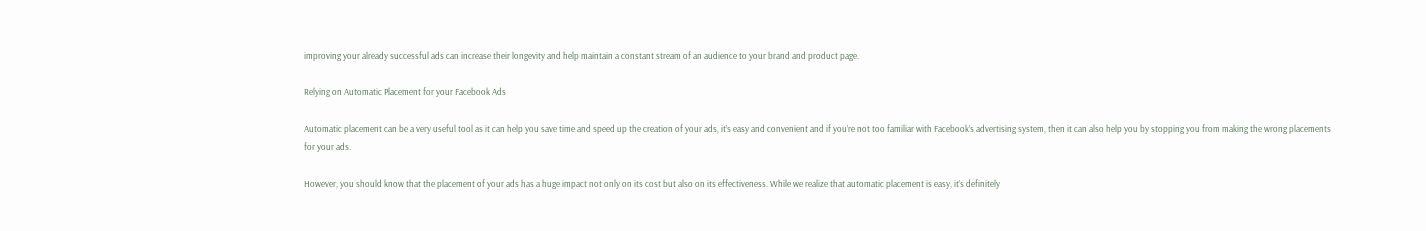improving your already successful ads can increase their longevity and help maintain a constant stream of an audience to your brand and product page.

Relying on Automatic Placement for your Facebook Ads

Automatic placement can be a very useful tool as it can help you save time and speed up the creation of your ads, it’s easy and convenient and if you’re not too familiar with Facebook’s advertising system, then it can also help you by stopping you from making the wrong placements for your ads.

However, you should know that the placement of your ads has a huge impact not only on its cost but also on its effectiveness. While we realize that automatic placement is easy, it’s definitely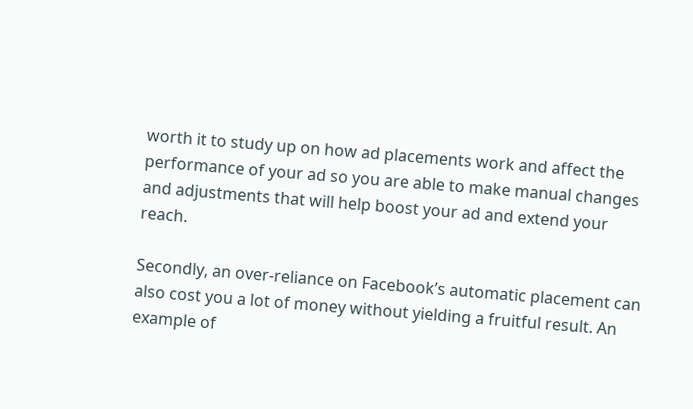worth it to study up on how ad placements work and affect the performance of your ad so you are able to make manual changes and adjustments that will help boost your ad and extend your reach.

Secondly, an over-reliance on Facebook’s automatic placement can also cost you a lot of money without yielding a fruitful result. An example of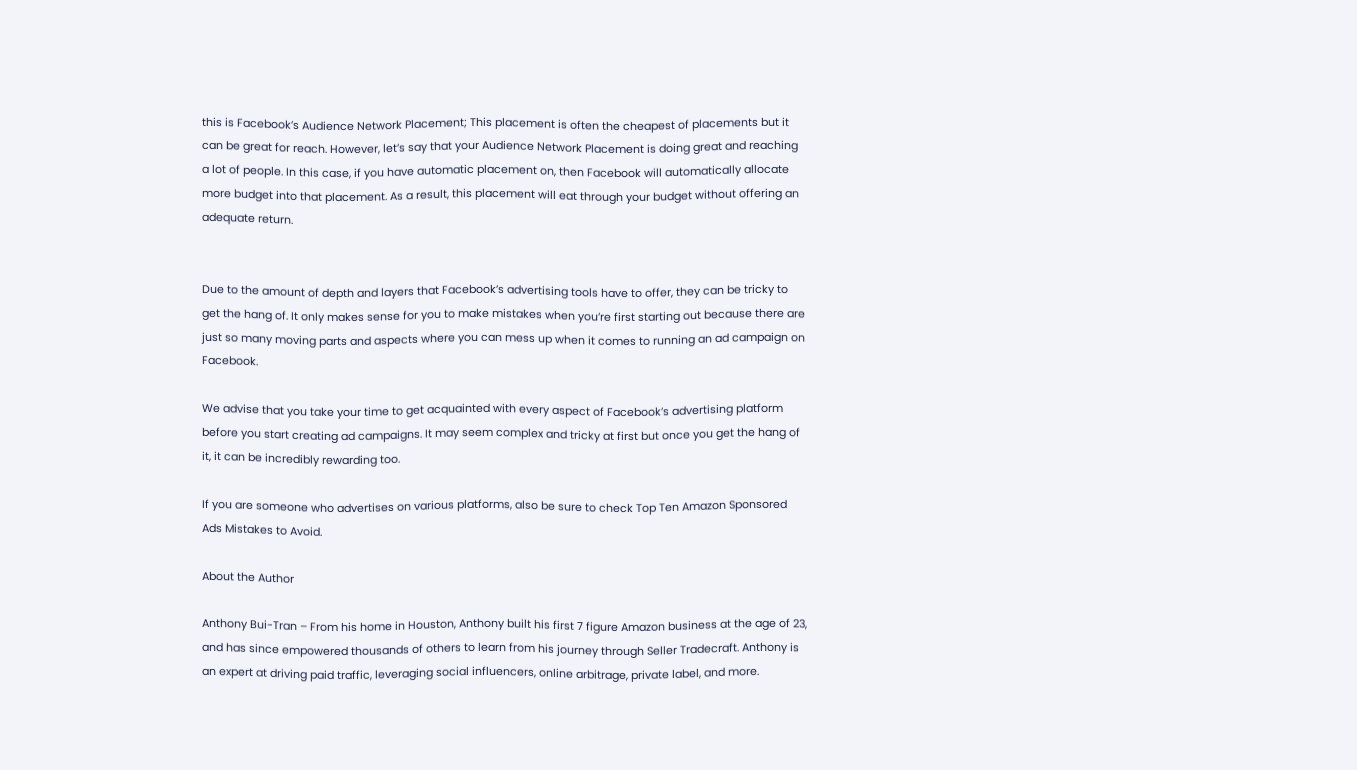this is Facebook’s Audience Network Placement; This placement is often the cheapest of placements but it can be great for reach. However, let’s say that your Audience Network Placement is doing great and reaching a lot of people. In this case, if you have automatic placement on, then Facebook will automatically allocate more budget into that placement. As a result, this placement will eat through your budget without offering an adequate return.


Due to the amount of depth and layers that Facebook’s advertising tools have to offer, they can be tricky to get the hang of. It only makes sense for you to make mistakes when you’re first starting out because there are just so many moving parts and aspects where you can mess up when it comes to running an ad campaign on Facebook.

We advise that you take your time to get acquainted with every aspect of Facebook’s advertising platform before you start creating ad campaigns. It may seem complex and tricky at first but once you get the hang of it, it can be incredibly rewarding too.

If you are someone who advertises on various platforms, also be sure to check Top Ten Amazon Sponsored Ads Mistakes to Avoid.

About the Author

Anthony Bui-Tran – From his home in Houston, Anthony built his first 7 figure Amazon business at the age of 23, and has since empowered thousands of others to learn from his journey through Seller Tradecraft. Anthony is an expert at driving paid traffic, leveraging social influencers, online arbitrage, private label, and more.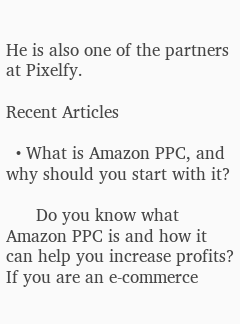He is also one of the partners at Pixelfy.

Recent Articles

  • What is Amazon PPC, and why should you start with it?

      Do you know what Amazon PPC is and how it can help you increase profits? If you are an e-commerce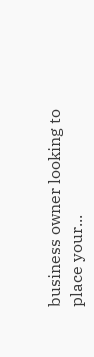business owner looking to place your...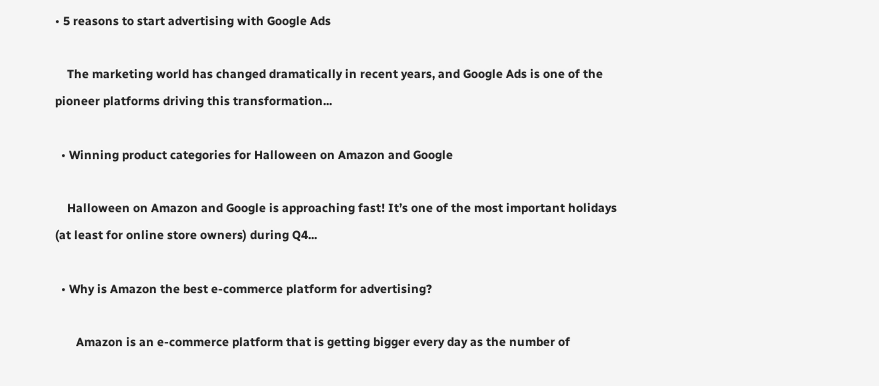• 5 reasons to start advertising with Google Ads

    The marketing world has changed dramatically in recent years, and Google Ads is one of the pioneer platforms driving this transformation...

  • Winning product categories for Halloween on Amazon and Google

    Halloween on Amazon and Google is approaching fast! It’s one of the most important holidays (at least for online store owners) during Q4...

  • Why is Amazon the best e-commerce platform for advertising?

       Amazon is an e-commerce platform that is getting bigger every day as the number of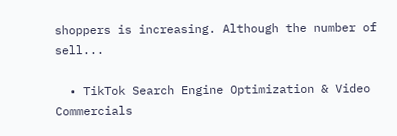shoppers is increasing. Although the number of sell...

  • TikTok Search Engine Optimization & Video Commercials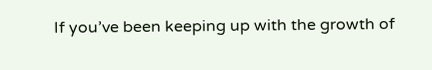If you’ve been keeping up with the growth of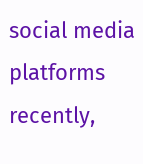social media platforms recently,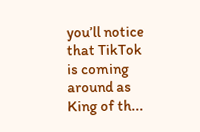you’ll notice that TikTok is coming around as King of th...